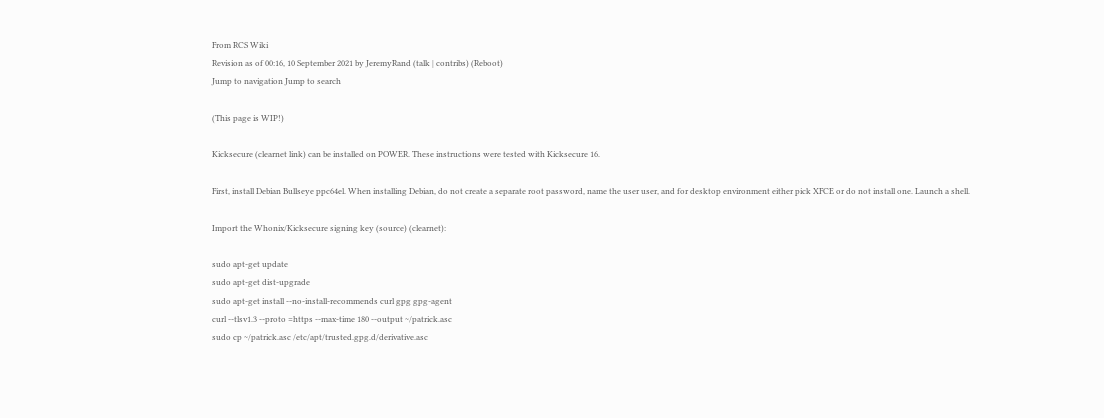From RCS Wiki
Revision as of 00:16, 10 September 2021 by JeremyRand (talk | contribs) (Reboot)
Jump to navigation Jump to search

(This page is WIP!)

Kicksecure (clearnet link) can be installed on POWER. These instructions were tested with Kicksecure 16.

First, install Debian Bullseye ppc64el. When installing Debian, do not create a separate root password, name the user user, and for desktop environment either pick XFCE or do not install one. Launch a shell.

Import the Whonix/Kicksecure signing key (source) (clearnet):

sudo apt-get update
sudo apt-get dist-upgrade
sudo apt-get install --no-install-recommends curl gpg gpg-agent
curl --tlsv1.3 --proto =https --max-time 180 --output ~/patrick.asc
sudo cp ~/patrick.asc /etc/apt/trusted.gpg.d/derivative.asc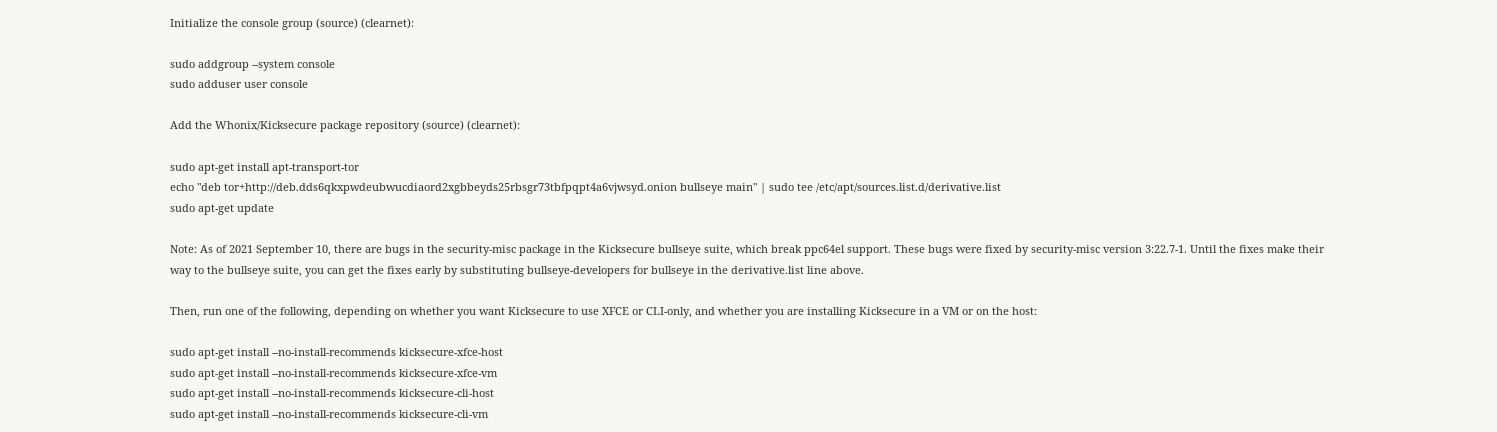Initialize the console group (source) (clearnet):

sudo addgroup --system console
sudo adduser user console

Add the Whonix/Kicksecure package repository (source) (clearnet):

sudo apt-get install apt-transport-tor
echo "deb tor+http://deb.dds6qkxpwdeubwucdiaord2xgbbeyds25rbsgr73tbfpqpt4a6vjwsyd.onion bullseye main" | sudo tee /etc/apt/sources.list.d/derivative.list
sudo apt-get update

Note: As of 2021 September 10, there are bugs in the security-misc package in the Kicksecure bullseye suite, which break ppc64el support. These bugs were fixed by security-misc version 3:22.7-1. Until the fixes make their way to the bullseye suite, you can get the fixes early by substituting bullseye-developers for bullseye in the derivative.list line above.

Then, run one of the following, depending on whether you want Kicksecure to use XFCE or CLI-only, and whether you are installing Kicksecure in a VM or on the host:

sudo apt-get install --no-install-recommends kicksecure-xfce-host
sudo apt-get install --no-install-recommends kicksecure-xfce-vm
sudo apt-get install --no-install-recommends kicksecure-cli-host
sudo apt-get install --no-install-recommends kicksecure-cli-vm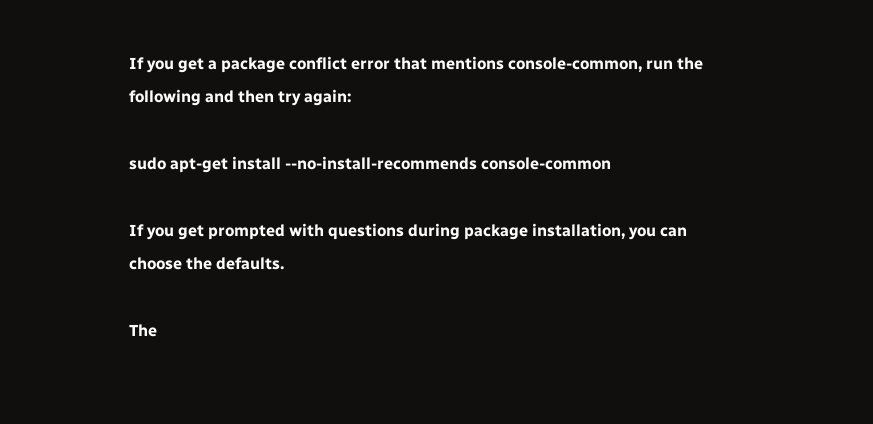If you get a package conflict error that mentions console-common, run the following and then try again:

sudo apt-get install --no-install-recommends console-common

If you get prompted with questions during package installation, you can choose the defaults.

The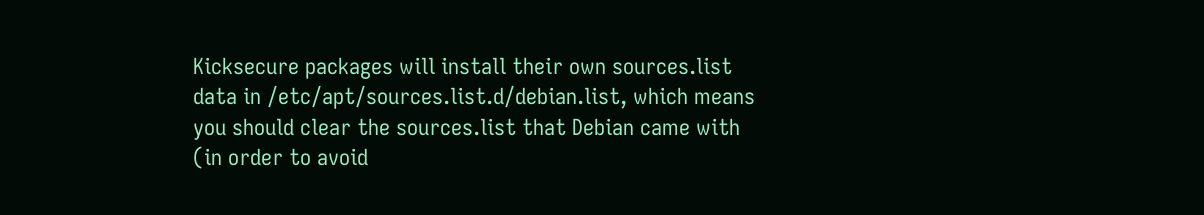Kicksecure packages will install their own sources.list data in /etc/apt/sources.list.d/debian.list, which means you should clear the sources.list that Debian came with (in order to avoid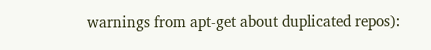warnings from apt-get about duplicated repos):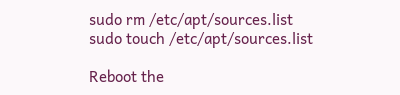sudo rm /etc/apt/sources.list
sudo touch /etc/apt/sources.list

Reboot the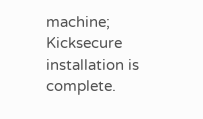machine; Kicksecure installation is complete.